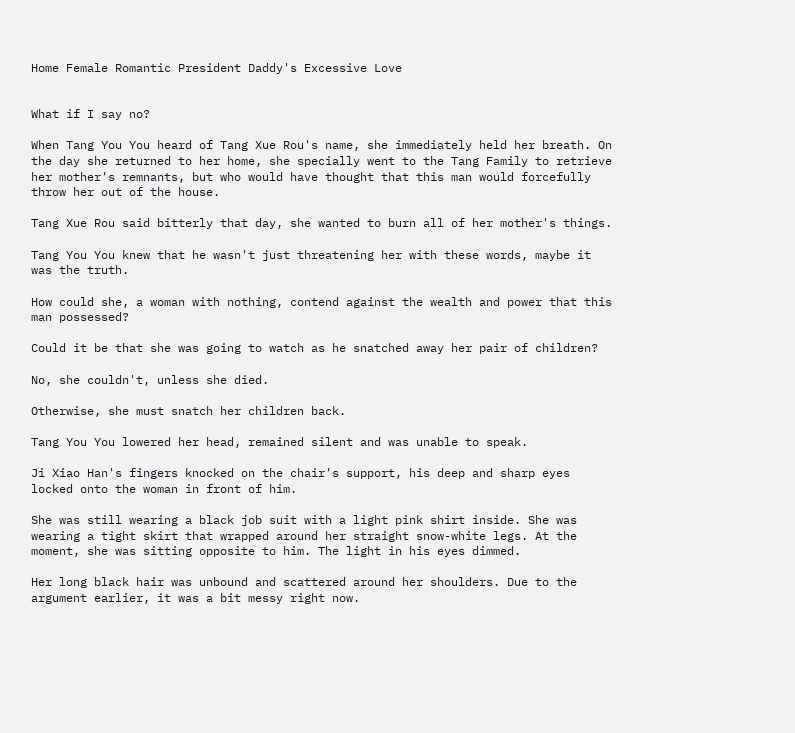Home Female Romantic President Daddy's Excessive Love


What if I say no?

When Tang You You heard of Tang Xue Rou's name, she immediately held her breath. On the day she returned to her home, she specially went to the Tang Family to retrieve her mother's remnants, but who would have thought that this man would forcefully throw her out of the house.

Tang Xue Rou said bitterly that day, she wanted to burn all of her mother's things.

Tang You You knew that he wasn't just threatening her with these words, maybe it was the truth.

How could she, a woman with nothing, contend against the wealth and power that this man possessed?

Could it be that she was going to watch as he snatched away her pair of children?

No, she couldn't, unless she died.

Otherwise, she must snatch her children back.

Tang You You lowered her head, remained silent and was unable to speak.

Ji Xiao Han's fingers knocked on the chair's support, his deep and sharp eyes locked onto the woman in front of him.

She was still wearing a black job suit with a light pink shirt inside. She was wearing a tight skirt that wrapped around her straight snow-white legs. At the moment, she was sitting opposite to him. The light in his eyes dimmed.

Her long black hair was unbound and scattered around her shoulders. Due to the argument earlier, it was a bit messy right now.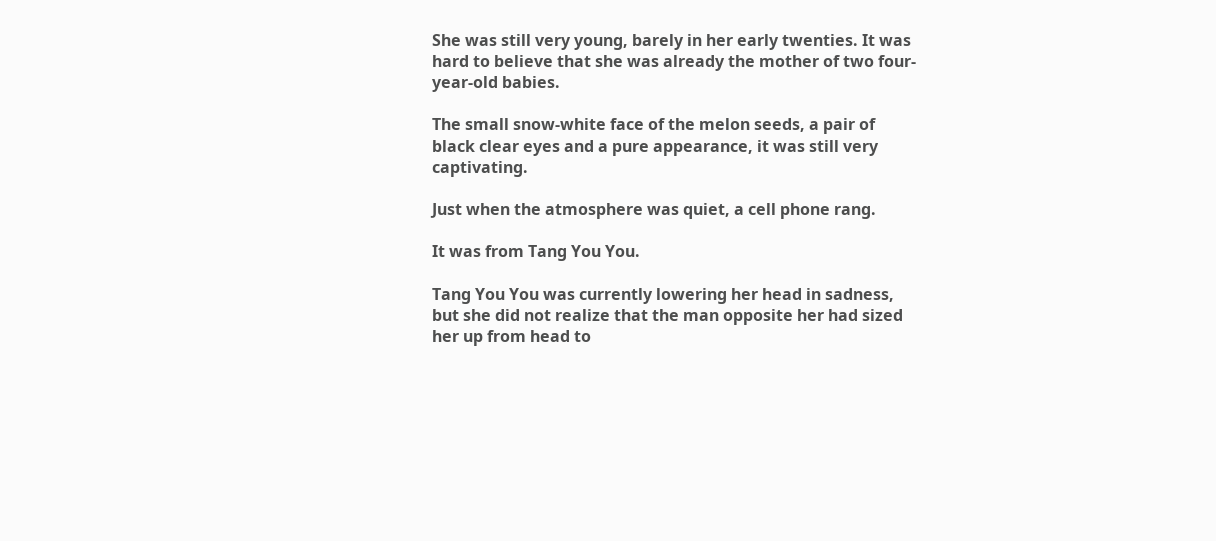She was still very young, barely in her early twenties. It was hard to believe that she was already the mother of two four-year-old babies.

The small snow-white face of the melon seeds, a pair of black clear eyes and a pure appearance, it was still very captivating.

Just when the atmosphere was quiet, a cell phone rang.

It was from Tang You You.

Tang You You was currently lowering her head in sadness, but she did not realize that the man opposite her had sized her up from head to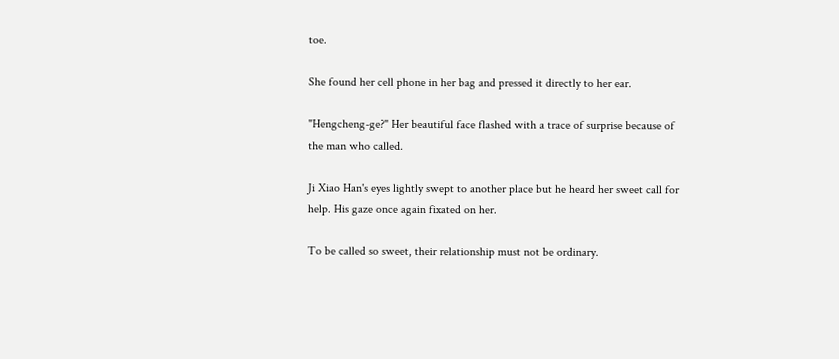toe.

She found her cell phone in her bag and pressed it directly to her ear.

"Hengcheng-ge?" Her beautiful face flashed with a trace of surprise because of the man who called.

Ji Xiao Han's eyes lightly swept to another place but he heard her sweet call for help. His gaze once again fixated on her.

To be called so sweet, their relationship must not be ordinary.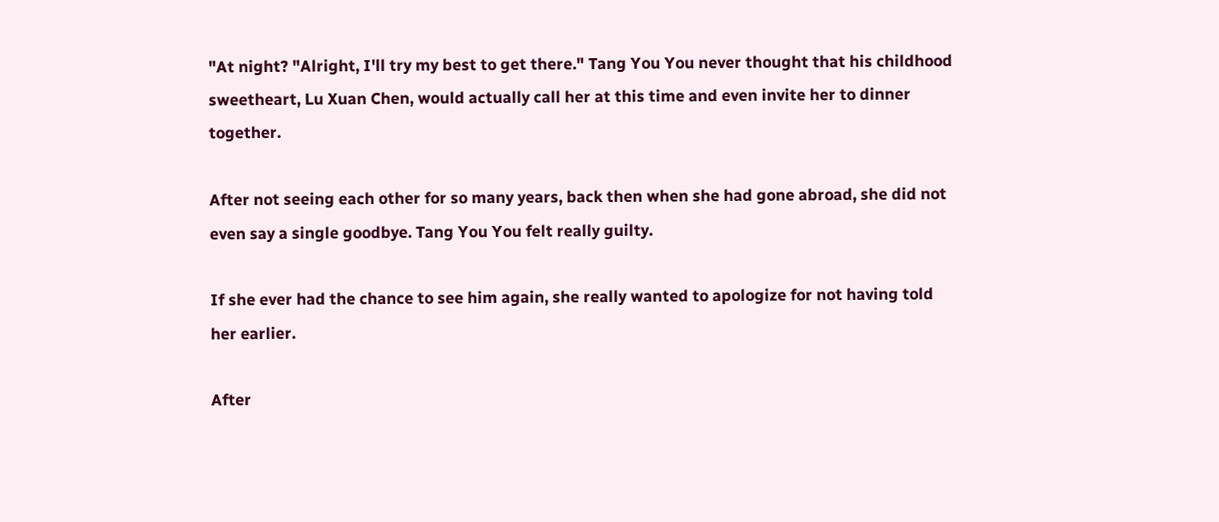"At night? "Alright, I'll try my best to get there." Tang You You never thought that his childhood sweetheart, Lu Xuan Chen, would actually call her at this time and even invite her to dinner together.

After not seeing each other for so many years, back then when she had gone abroad, she did not even say a single goodbye. Tang You You felt really guilty.

If she ever had the chance to see him again, she really wanted to apologize for not having told her earlier.

After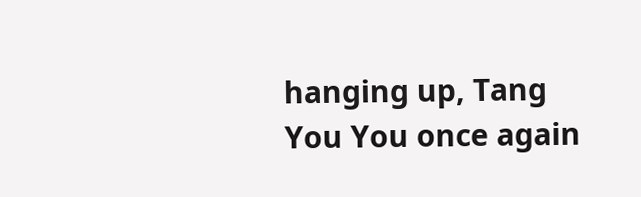hanging up, Tang You You once again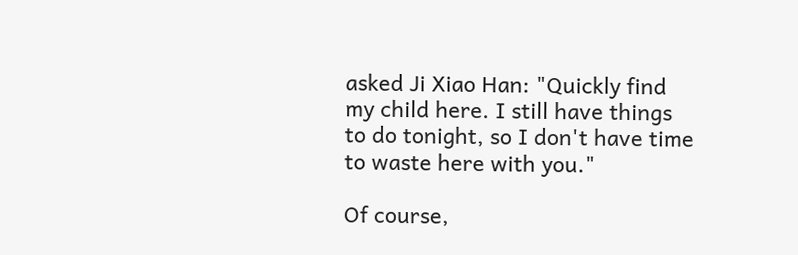asked Ji Xiao Han: "Quickly find my child here. I still have things to do tonight, so I don't have time to waste here with you."

Of course,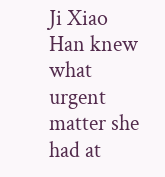Ji Xiao Han knew what urgent matter she had at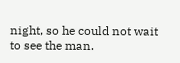night, so he could not wait to see the man.